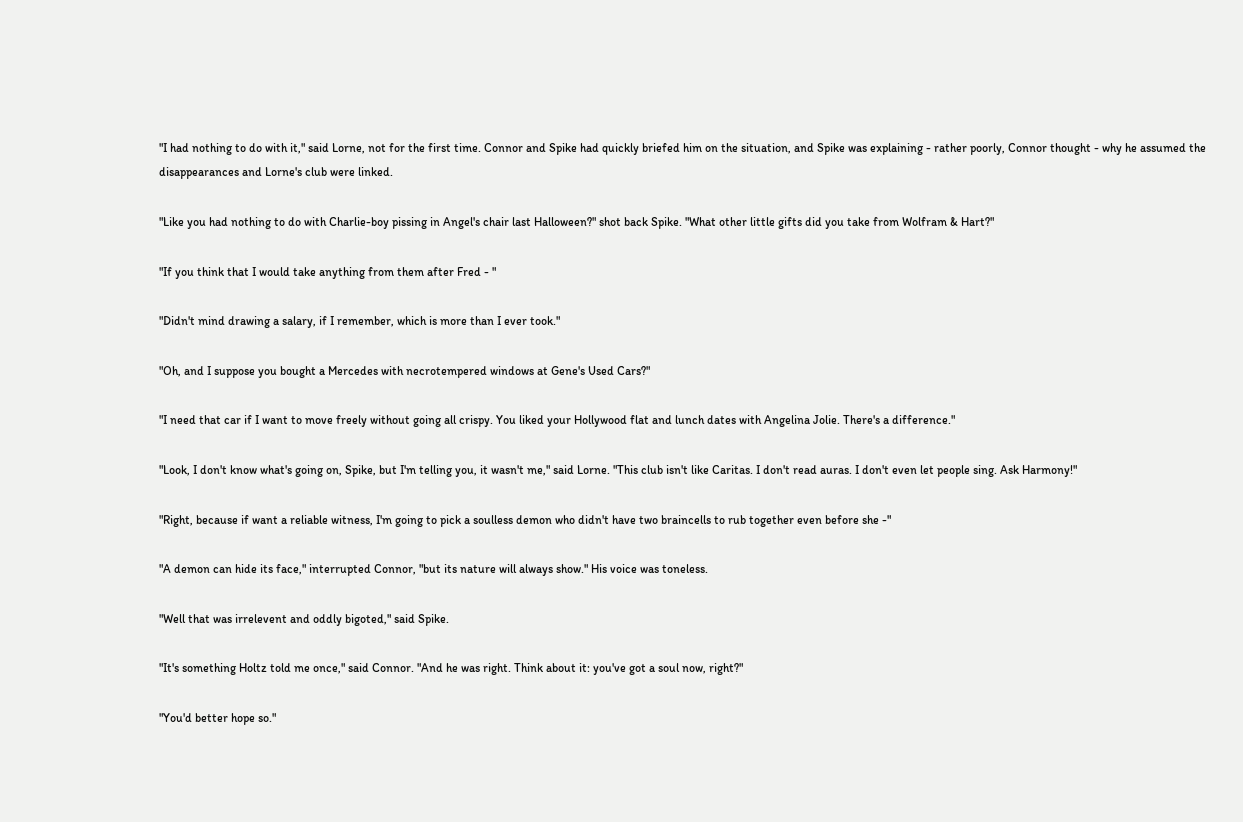"I had nothing to do with it," said Lorne, not for the first time. Connor and Spike had quickly briefed him on the situation, and Spike was explaining - rather poorly, Connor thought - why he assumed the disappearances and Lorne's club were linked.

"Like you had nothing to do with Charlie-boy pissing in Angel's chair last Halloween?" shot back Spike. "What other little gifts did you take from Wolfram & Hart?"

"If you think that I would take anything from them after Fred - "

"Didn't mind drawing a salary, if I remember, which is more than I ever took."

"Oh, and I suppose you bought a Mercedes with necrotempered windows at Gene's Used Cars?"

"I need that car if I want to move freely without going all crispy. You liked your Hollywood flat and lunch dates with Angelina Jolie. There's a difference."

"Look, I don't know what's going on, Spike, but I'm telling you, it wasn't me," said Lorne. "This club isn't like Caritas. I don't read auras. I don't even let people sing. Ask Harmony!"

"Right, because if want a reliable witness, I'm going to pick a soulless demon who didn't have two braincells to rub together even before she -"

"A demon can hide its face," interrupted Connor, "but its nature will always show." His voice was toneless.

"Well that was irrelevent and oddly bigoted," said Spike.

"It's something Holtz told me once," said Connor. "And he was right. Think about it: you've got a soul now, right?"

"You'd better hope so."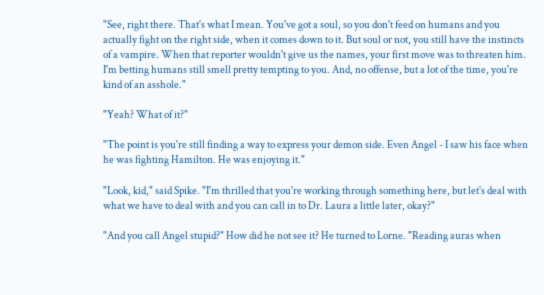"See, right there. That's what I mean. You've got a soul, so you don't feed on humans and you actually fight on the right side, when it comes down to it. But soul or not, you still have the instincts of a vampire. When that reporter wouldn't give us the names, your first move was to threaten him. I'm betting humans still smell pretty tempting to you. And, no offense, but a lot of the time, you're kind of an asshole."

"Yeah? What of it?"

"The point is you're still finding a way to express your demon side. Even Angel - I saw his face when he was fighting Hamilton. He was enjoying it."

"Look, kid," said Spike. "I'm thrilled that you're working through something here, but let's deal with what we have to deal with and you can call in to Dr. Laura a little later, okay?"

"And you call Angel stupid?" How did he not see it? He turned to Lorne. "Reading auras when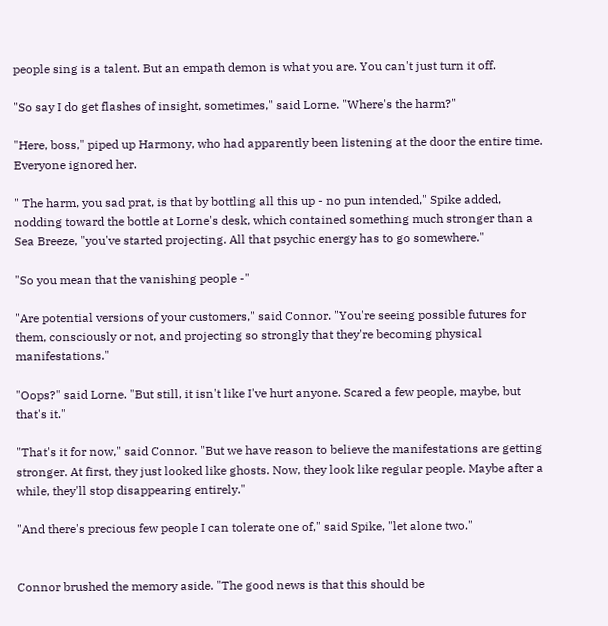people sing is a talent. But an empath demon is what you are. You can't just turn it off.

"So say I do get flashes of insight, sometimes," said Lorne. "Where's the harm?"

"Here, boss," piped up Harmony, who had apparently been listening at the door the entire time. Everyone ignored her.

" The harm, you sad prat, is that by bottling all this up - no pun intended," Spike added, nodding toward the bottle at Lorne's desk, which contained something much stronger than a Sea Breeze, "you've started projecting. All that psychic energy has to go somewhere."

"So you mean that the vanishing people -"

"Are potential versions of your customers," said Connor. "You're seeing possible futures for them, consciously or not, and projecting so strongly that they're becoming physical manifestations."

"Oops?" said Lorne. "But still, it isn't like I've hurt anyone. Scared a few people, maybe, but that's it."

"That's it for now," said Connor. "But we have reason to believe the manifestations are getting stronger. At first, they just looked like ghosts. Now, they look like regular people. Maybe after a while, they'll stop disappearing entirely."

"And there's precious few people I can tolerate one of," said Spike, "let alone two."


Connor brushed the memory aside. "The good news is that this should be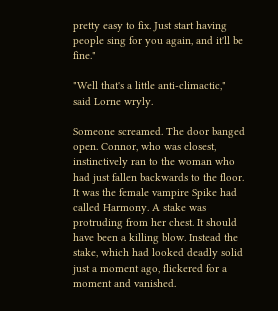pretty easy to fix. Just start having people sing for you again, and it'll be fine."

"Well that's a little anti-climactic," said Lorne wryly.

Someone screamed. The door banged open. Connor, who was closest, instinctively ran to the woman who had just fallen backwards to the floor. It was the female vampire Spike had called Harmony. A stake was protruding from her chest. It should have been a killing blow. Instead the stake, which had looked deadly solid just a moment ago, flickered for a moment and vanished.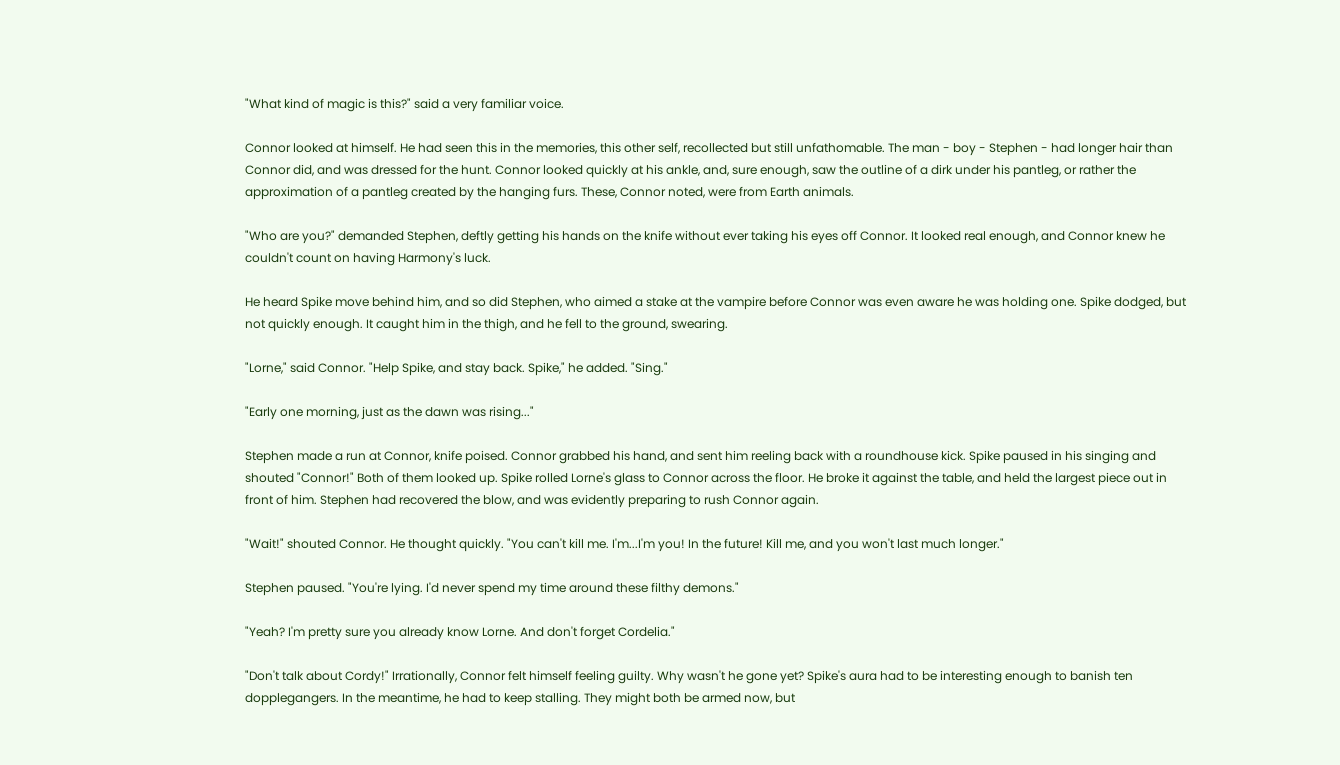"What kind of magic is this?" said a very familiar voice.

Connor looked at himself. He had seen this in the memories, this other self, recollected but still unfathomable. The man - boy - Stephen - had longer hair than Connor did, and was dressed for the hunt. Connor looked quickly at his ankle, and, sure enough, saw the outline of a dirk under his pantleg, or rather the approximation of a pantleg created by the hanging furs. These, Connor noted, were from Earth animals.

"Who are you?" demanded Stephen, deftly getting his hands on the knife without ever taking his eyes off Connor. It looked real enough, and Connor knew he couldn't count on having Harmony's luck.

He heard Spike move behind him, and so did Stephen, who aimed a stake at the vampire before Connor was even aware he was holding one. Spike dodged, but not quickly enough. It caught him in the thigh, and he fell to the ground, swearing.

"Lorne," said Connor. "Help Spike, and stay back. Spike," he added. "Sing."

"Early one morning, just as the dawn was rising..."

Stephen made a run at Connor, knife poised. Connor grabbed his hand, and sent him reeling back with a roundhouse kick. Spike paused in his singing and shouted "Connor!" Both of them looked up. Spike rolled Lorne's glass to Connor across the floor. He broke it against the table, and held the largest piece out in front of him. Stephen had recovered the blow, and was evidently preparing to rush Connor again.

"Wait!" shouted Connor. He thought quickly. "You can't kill me. I'm...I'm you! In the future! Kill me, and you won't last much longer."

Stephen paused. "You're lying. I'd never spend my time around these filthy demons."

"Yeah? I'm pretty sure you already know Lorne. And don't forget Cordelia."

"Don't talk about Cordy!" Irrationally, Connor felt himself feeling guilty. Why wasn't he gone yet? Spike's aura had to be interesting enough to banish ten dopplegangers. In the meantime, he had to keep stalling. They might both be armed now, but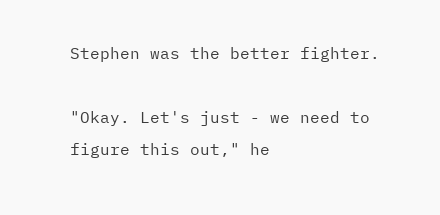Stephen was the better fighter.

"Okay. Let's just - we need to figure this out," he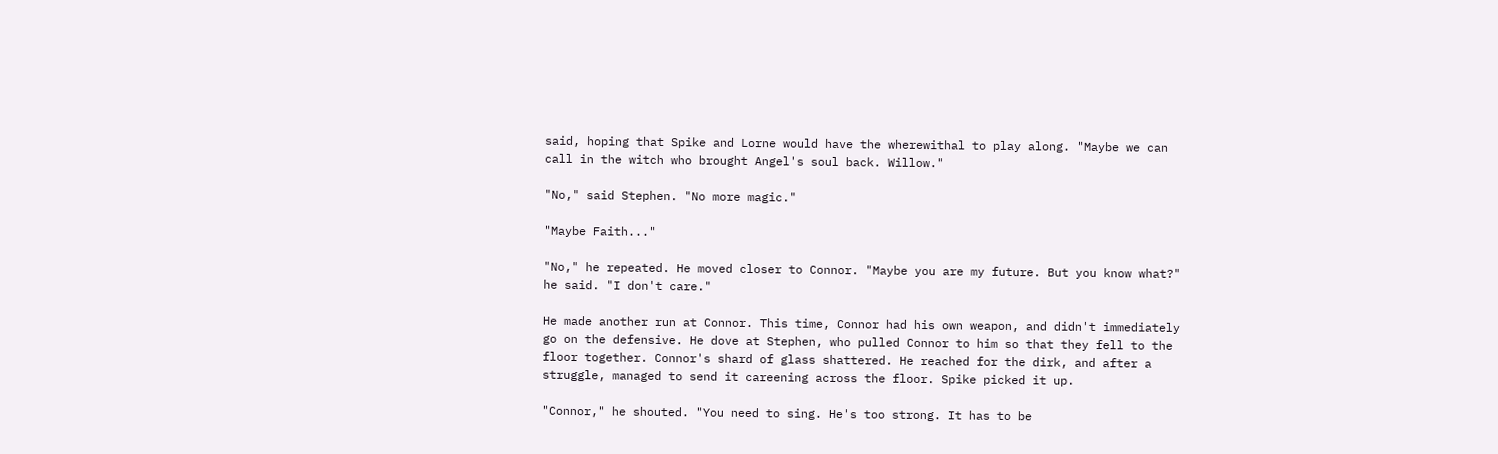said, hoping that Spike and Lorne would have the wherewithal to play along. "Maybe we can call in the witch who brought Angel's soul back. Willow."

"No," said Stephen. "No more magic."

"Maybe Faith..."

"No," he repeated. He moved closer to Connor. "Maybe you are my future. But you know what?" he said. "I don't care."

He made another run at Connor. This time, Connor had his own weapon, and didn't immediately go on the defensive. He dove at Stephen, who pulled Connor to him so that they fell to the floor together. Connor's shard of glass shattered. He reached for the dirk, and after a struggle, managed to send it careening across the floor. Spike picked it up.

"Connor," he shouted. "You need to sing. He's too strong. It has to be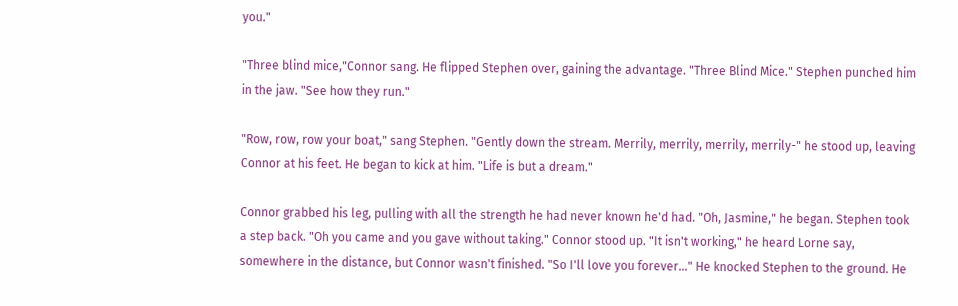you."

"Three blind mice,"Connor sang. He flipped Stephen over, gaining the advantage. "Three Blind Mice." Stephen punched him in the jaw. "See how they run."

"Row, row, row your boat," sang Stephen. "Gently down the stream. Merrily, merrily, merrily, merrily-" he stood up, leaving Connor at his feet. He began to kick at him. "Life is but a dream."

Connor grabbed his leg, pulling with all the strength he had never known he'd had. "Oh, Jasmine," he began. Stephen took a step back. "Oh you came and you gave without taking." Connor stood up. "It isn't working," he heard Lorne say, somewhere in the distance, but Connor wasn't finished. "So I'll love you forever..." He knocked Stephen to the ground. He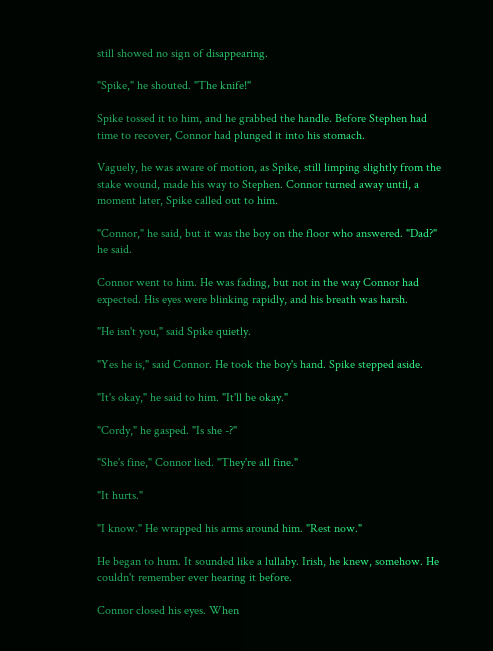still showed no sign of disappearing.

"Spike," he shouted. "The knife!"

Spike tossed it to him, and he grabbed the handle. Before Stephen had time to recover, Connor had plunged it into his stomach.

Vaguely, he was aware of motion, as Spike, still limping slightly from the stake wound, made his way to Stephen. Connor turned away until, a moment later, Spike called out to him.

"Connor," he said, but it was the boy on the floor who answered. "Dad?" he said.

Connor went to him. He was fading, but not in the way Connor had expected. His eyes were blinking rapidly, and his breath was harsh.

"He isn't you," said Spike quietly.

"Yes he is," said Connor. He took the boy's hand. Spike stepped aside.

"It's okay," he said to him. "It'll be okay."

"Cordy," he gasped. "Is she -?"

"She's fine," Connor lied. "They're all fine."

"It hurts."

"I know." He wrapped his arms around him. "Rest now."

He began to hum. It sounded like a lullaby. Irish, he knew, somehow. He couldn't remember ever hearing it before.

Connor closed his eyes. When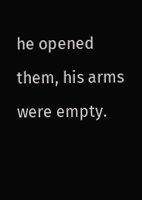he opened them, his arms were empty.